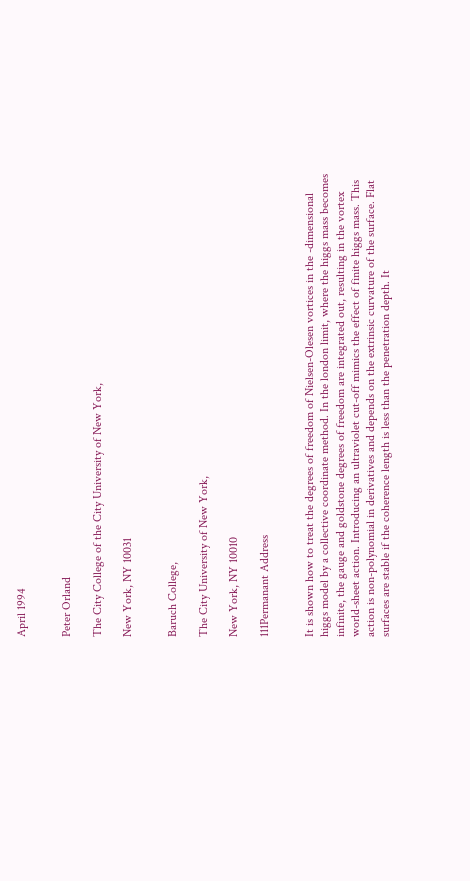April 1994


Peter Orland

The City College of the City University of New York,

New York, NY 10031


Baruch College,

The City University of New York,

New York, NY 10010

111Permanant Address


It is shown how to treat the degrees of freedom of Nielsen-Olesen vortices in the -dimensional higgs model by a collective coordinate method. In the london limit, where the higgs mass becomes infinite, the gauge and goldstone degrees of freedom are integrated out, resulting in the vortex world-sheet action. Introducing an ultraviolet cut-off mimics the effect of finite higgs mass. This action is non-polynomial in derivatives and depends on the extrinsic curvature of the surface. Flat surfaces are stable if the coherence length is less than the penetration depth. It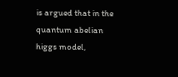is argued that in the quantum abelian higgs model,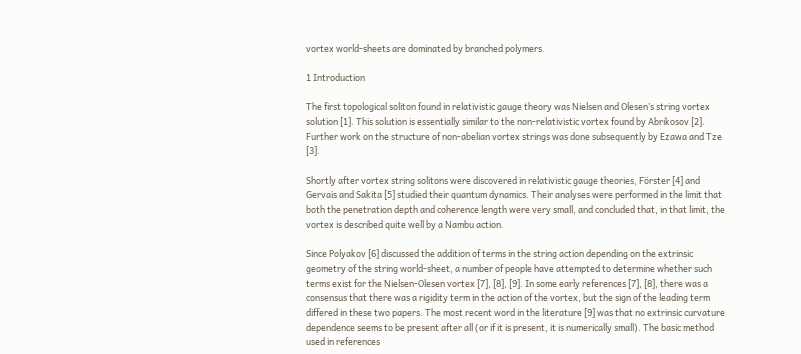vortex world-sheets are dominated by branched polymers.

1 Introduction

The first topological soliton found in relativistic gauge theory was Nielsen and Olesen’s string vortex solution [1]. This solution is essentially similar to the non-relativistic vortex found by Abrikosov [2]. Further work on the structure of non-abelian vortex strings was done subsequently by Ezawa and Tze [3].

Shortly after vortex string solitons were discovered in relativistic gauge theories, Förster [4] and Gervais and Sakita [5] studied their quantum dynamics. Their analyses were performed in the limit that both the penetration depth and coherence length were very small, and concluded that, in that limit, the vortex is described quite well by a Nambu action.

Since Polyakov [6] discussed the addition of terms in the string action depending on the extrinsic geometry of the string world-sheet, a number of people have attempted to determine whether such terms exist for the Nielsen-Olesen vortex [7], [8], [9]. In some early references [7], [8], there was a consensus that there was a rigidity term in the action of the vortex, but the sign of the leading term differed in these two papers. The most recent word in the literature [9] was that no extrinsic curvature dependence seems to be present after all (or if it is present, it is numerically small). The basic method used in references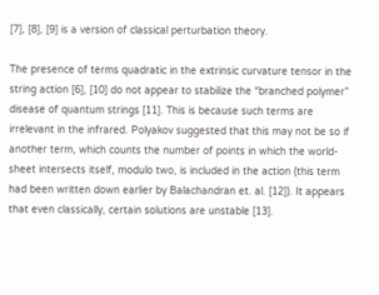[7], [8], [9] is a version of classical perturbation theory.

The presence of terms quadratic in the extrinsic curvature tensor in the string action [6], [10] do not appear to stabilize the “branched polymer” disease of quantum strings [11]. This is because such terms are irrelevant in the infrared. Polyakov suggested that this may not be so if another term, which counts the number of points in which the world-sheet intersects itself, modulo two, is included in the action (this term had been written down earlier by Balachandran et. al. [12]). It appears that even classically, certain solutions are unstable [13].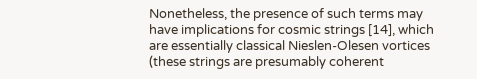Nonetheless, the presence of such terms may have implications for cosmic strings [14], which are essentially classical Nieslen-Olesen vortices (these strings are presumably coherent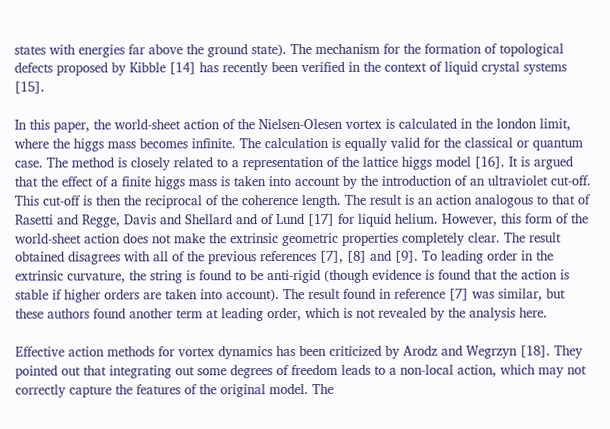states with energies far above the ground state). The mechanism for the formation of topological defects proposed by Kibble [14] has recently been verified in the context of liquid crystal systems [15].

In this paper, the world-sheet action of the Nielsen-Olesen vortex is calculated in the london limit, where the higgs mass becomes infinite. The calculation is equally valid for the classical or quantum case. The method is closely related to a representation of the lattice higgs model [16]. It is argued that the effect of a finite higgs mass is taken into account by the introduction of an ultraviolet cut-off. This cut-off is then the reciprocal of the coherence length. The result is an action analogous to that of Rasetti and Regge, Davis and Shellard and of Lund [17] for liquid helium. However, this form of the world-sheet action does not make the extrinsic geometric properties completely clear. The result obtained disagrees with all of the previous references [7], [8] and [9]. To leading order in the extrinsic curvature, the string is found to be anti-rigid (though evidence is found that the action is stable if higher orders are taken into account). The result found in reference [7] was similar, but these authors found another term at leading order, which is not revealed by the analysis here.

Effective action methods for vortex dynamics has been criticized by Arodz and Wegrzyn [18]. They pointed out that integrating out some degrees of freedom leads to a non-local action, which may not correctly capture the features of the original model. The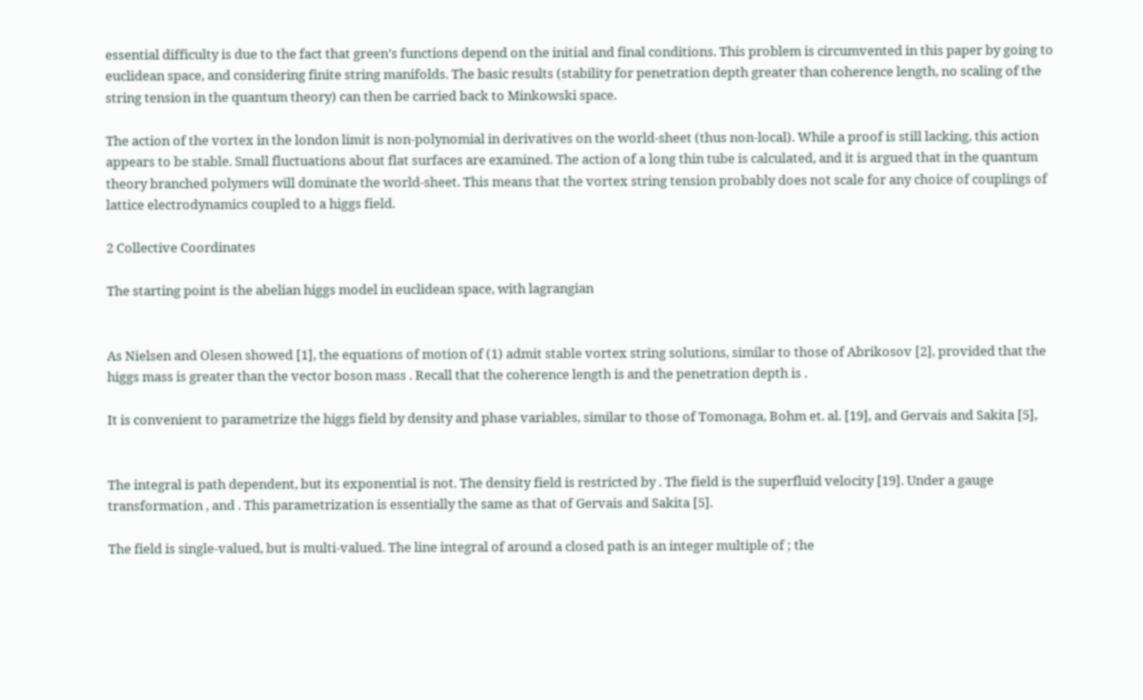essential difficulty is due to the fact that green’s functions depend on the initial and final conditions. This problem is circumvented in this paper by going to euclidean space, and considering finite string manifolds. The basic results (stability for penetration depth greater than coherence length, no scaling of the string tension in the quantum theory) can then be carried back to Minkowski space.

The action of the vortex in the london limit is non-polynomial in derivatives on the world-sheet (thus non-local). While a proof is still lacking, this action appears to be stable. Small fluctuations about flat surfaces are examined. The action of a long thin tube is calculated, and it is argued that in the quantum theory branched polymers will dominate the world-sheet. This means that the vortex string tension probably does not scale for any choice of couplings of lattice electrodynamics coupled to a higgs field.

2 Collective Coordinates

The starting point is the abelian higgs model in euclidean space, with lagrangian


As Nielsen and Olesen showed [1], the equations of motion of (1) admit stable vortex string solutions, similar to those of Abrikosov [2], provided that the higgs mass is greater than the vector boson mass . Recall that the coherence length is and the penetration depth is .

It is convenient to parametrize the higgs field by density and phase variables, similar to those of Tomonaga, Bohm et. al. [19], and Gervais and Sakita [5],


The integral is path dependent, but its exponential is not. The density field is restricted by . The field is the superfluid velocity [19]. Under a gauge transformation , and . This parametrization is essentially the same as that of Gervais and Sakita [5].

The field is single-valued, but is multi-valued. The line integral of around a closed path is an integer multiple of ; the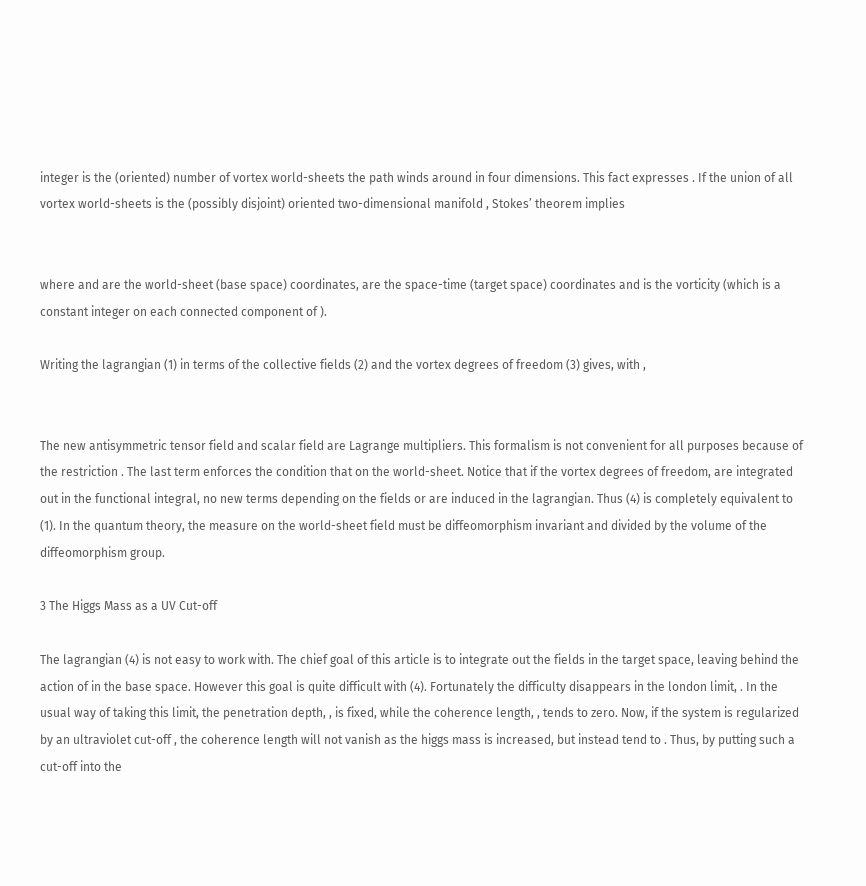integer is the (oriented) number of vortex world-sheets the path winds around in four dimensions. This fact expresses . If the union of all vortex world-sheets is the (possibly disjoint) oriented two-dimensional manifold , Stokes’ theorem implies


where and are the world-sheet (base space) coordinates, are the space-time (target space) coordinates and is the vorticity (which is a constant integer on each connected component of ).

Writing the lagrangian (1) in terms of the collective fields (2) and the vortex degrees of freedom (3) gives, with ,


The new antisymmetric tensor field and scalar field are Lagrange multipliers. This formalism is not convenient for all purposes because of the restriction . The last term enforces the condition that on the world-sheet. Notice that if the vortex degrees of freedom, are integrated out in the functional integral, no new terms depending on the fields or are induced in the lagrangian. Thus (4) is completely equivalent to (1). In the quantum theory, the measure on the world-sheet field must be diffeomorphism invariant and divided by the volume of the diffeomorphism group.

3 The Higgs Mass as a UV Cut-off

The lagrangian (4) is not easy to work with. The chief goal of this article is to integrate out the fields in the target space, leaving behind the action of in the base space. However this goal is quite difficult with (4). Fortunately the difficulty disappears in the london limit, . In the usual way of taking this limit, the penetration depth, , is fixed, while the coherence length, , tends to zero. Now, if the system is regularized by an ultraviolet cut-off , the coherence length will not vanish as the higgs mass is increased, but instead tend to . Thus, by putting such a cut-off into the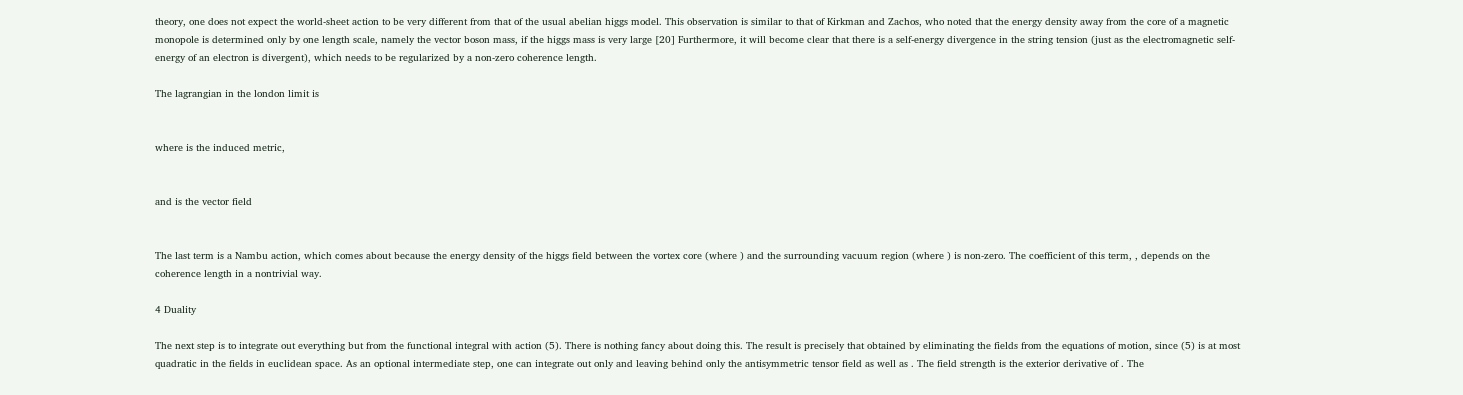theory, one does not expect the world-sheet action to be very different from that of the usual abelian higgs model. This observation is similar to that of Kirkman and Zachos, who noted that the energy density away from the core of a magnetic monopole is determined only by one length scale, namely the vector boson mass, if the higgs mass is very large [20] Furthermore, it will become clear that there is a self-energy divergence in the string tension (just as the electromagnetic self-energy of an electron is divergent), which needs to be regularized by a non-zero coherence length.

The lagrangian in the london limit is


where is the induced metric,


and is the vector field


The last term is a Nambu action, which comes about because the energy density of the higgs field between the vortex core (where ) and the surrounding vacuum region (where ) is non-zero. The coefficient of this term, , depends on the coherence length in a nontrivial way.

4 Duality

The next step is to integrate out everything but from the functional integral with action (5). There is nothing fancy about doing this. The result is precisely that obtained by eliminating the fields from the equations of motion, since (5) is at most quadratic in the fields in euclidean space. As an optional intermediate step, one can integrate out only and leaving behind only the antisymmetric tensor field as well as . The field strength is the exterior derivative of . The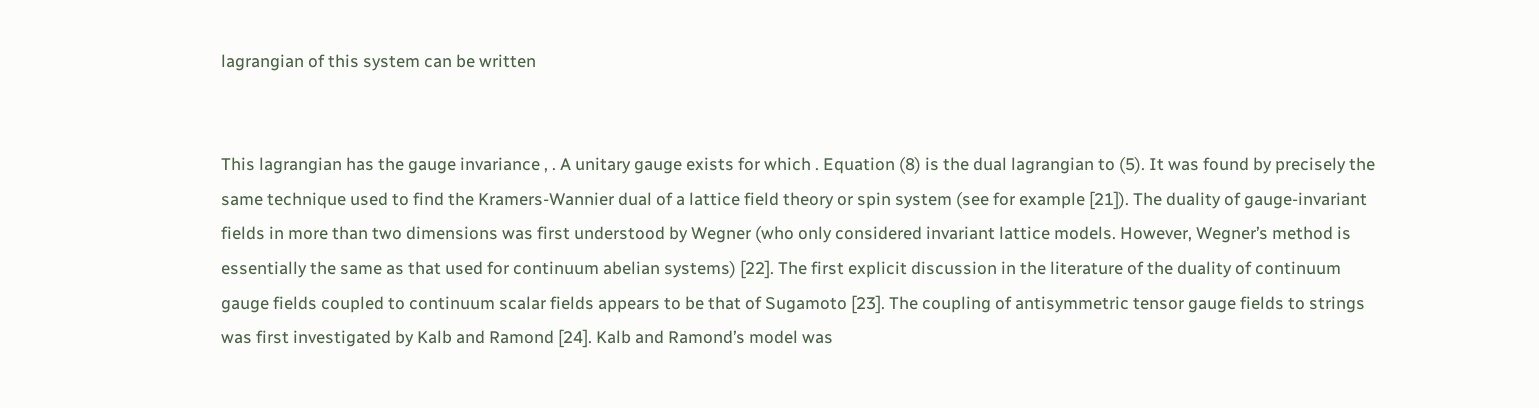lagrangian of this system can be written


This lagrangian has the gauge invariance , . A unitary gauge exists for which . Equation (8) is the dual lagrangian to (5). It was found by precisely the same technique used to find the Kramers-Wannier dual of a lattice field theory or spin system (see for example [21]). The duality of gauge-invariant fields in more than two dimensions was first understood by Wegner (who only considered invariant lattice models. However, Wegner’s method is essentially the same as that used for continuum abelian systems) [22]. The first explicit discussion in the literature of the duality of continuum gauge fields coupled to continuum scalar fields appears to be that of Sugamoto [23]. The coupling of antisymmetric tensor gauge fields to strings was first investigated by Kalb and Ramond [24]. Kalb and Ramond’s model was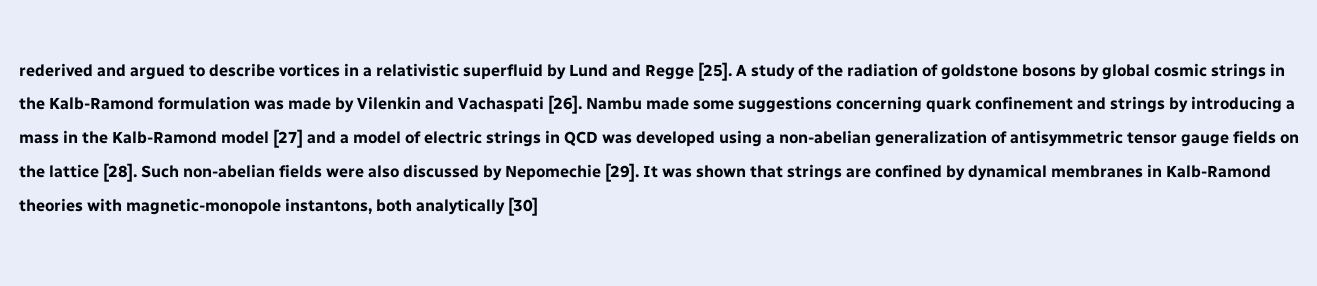rederived and argued to describe vortices in a relativistic superfluid by Lund and Regge [25]. A study of the radiation of goldstone bosons by global cosmic strings in the Kalb-Ramond formulation was made by Vilenkin and Vachaspati [26]. Nambu made some suggestions concerning quark confinement and strings by introducing a mass in the Kalb-Ramond model [27] and a model of electric strings in QCD was developed using a non-abelian generalization of antisymmetric tensor gauge fields on the lattice [28]. Such non-abelian fields were also discussed by Nepomechie [29]. It was shown that strings are confined by dynamical membranes in Kalb-Ramond theories with magnetic-monopole instantons, both analytically [30]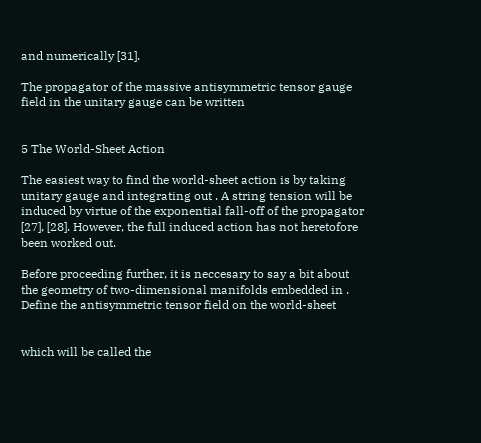and numerically [31].

The propagator of the massive antisymmetric tensor gauge field in the unitary gauge can be written


5 The World-Sheet Action

The easiest way to find the world-sheet action is by taking unitary gauge and integrating out . A string tension will be induced by virtue of the exponential fall-off of the propagator [27], [28]. However, the full induced action has not heretofore been worked out.

Before proceeding further, it is neccesary to say a bit about the geometry of two-dimensional manifolds embedded in . Define the antisymmetric tensor field on the world-sheet


which will be called the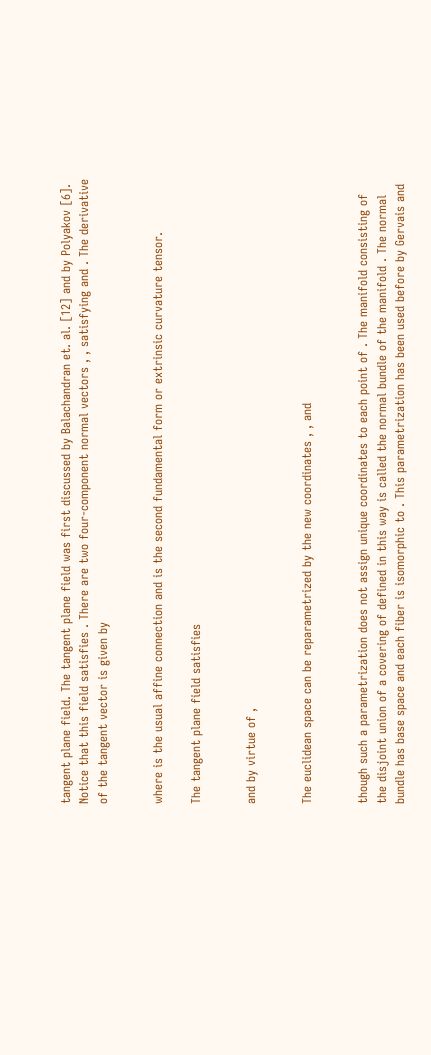tangent plane field. The tangent plane field was first discussed by Balachandran et. al. [12] and by Polyakov [6]. Notice that this field satisfies . There are two four-component normal vectors , , satisfying and . The derivative of the tangent vector is given by


where is the usual affine connection and is the second fundamental form or extrinsic curvature tensor.

The tangent plane field satisfies


and by virtue of ,


The euclidean space can be reparametrized by the new coordinates , , and


though such a parametrization does not assign unique coordinates to each point of . The manifold consisting of the disjoint union of a covering of defined in this way is called the normal bundle of the manifold . The normal bundle has base space and each fiber is isomorphic to . This parametrization has been used before by Gervais and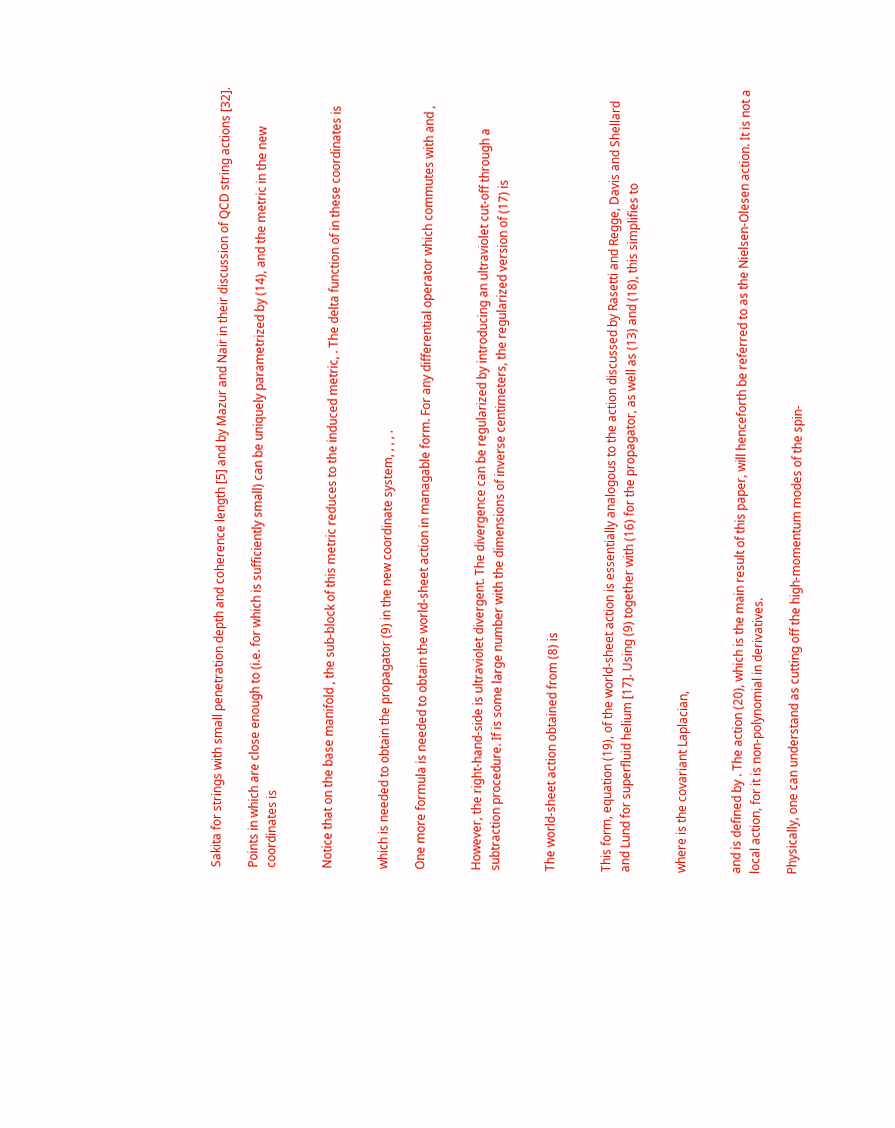Sakita for strings with small penetration depth and coherence length [5] and by Mazur and Nair in their discussion of QCD string actions [32].

Points in which are close enough to (i.e. for which is sufficiently small) can be uniquely parametrized by (14), and the metric in the new coordinates is


Notice that on the base manifold , the sub-block of this metric reduces to the induced metric, . The delta function of in these coordinates is


which is needed to obtain the propagator (9) in the new coordinate system, , , , .

One more formula is needed to obtain the world-sheet action in managable form. For any differential operator which commutes with and ,


However, the right-hand-side is ultraviolet divergent. The divergence can be regularized by introducing an ultraviolet cut-off through a subtraction procedure. If is some large number with the dimensions of inverse centimeters, the regularized version of (17) is


The world-sheet action obtained from (8) is


This form, equation (19), of the world-sheet action is essentially analogous to the action discussed by Rasetti and Regge, Davis and Shellard and Lund for superfluid helium [17]. Using (9) together with (16) for the propagator, as well as (13) and (18), this simplifies to


where is the covariant Laplacian,


and is defined by . The action (20), which is the main result of this paper, will henceforth be referred to as the Nielsen-Olesen action. It is not a local action, for it is non-polynomial in derivatives.

Physically, one can understand as cutting off the high-momentum modes of the spin-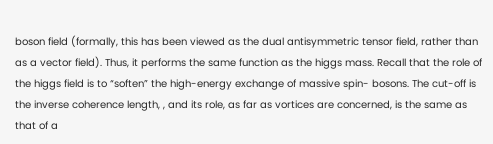boson field (formally, this has been viewed as the dual antisymmetric tensor field, rather than as a vector field). Thus, it performs the same function as the higgs mass. Recall that the role of the higgs field is to “soften” the high-energy exchange of massive spin- bosons. The cut-off is the inverse coherence length, , and its role, as far as vortices are concerned, is the same as that of a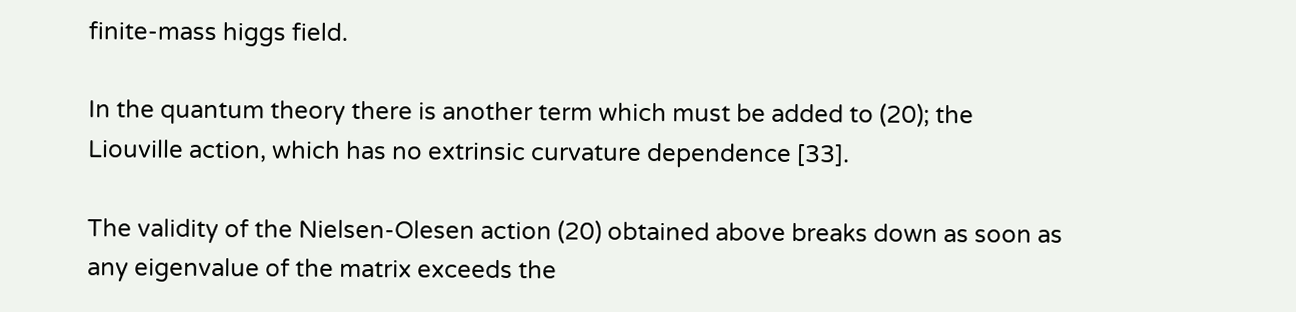finite-mass higgs field.

In the quantum theory there is another term which must be added to (20); the Liouville action, which has no extrinsic curvature dependence [33].

The validity of the Nielsen-Olesen action (20) obtained above breaks down as soon as any eigenvalue of the matrix exceeds the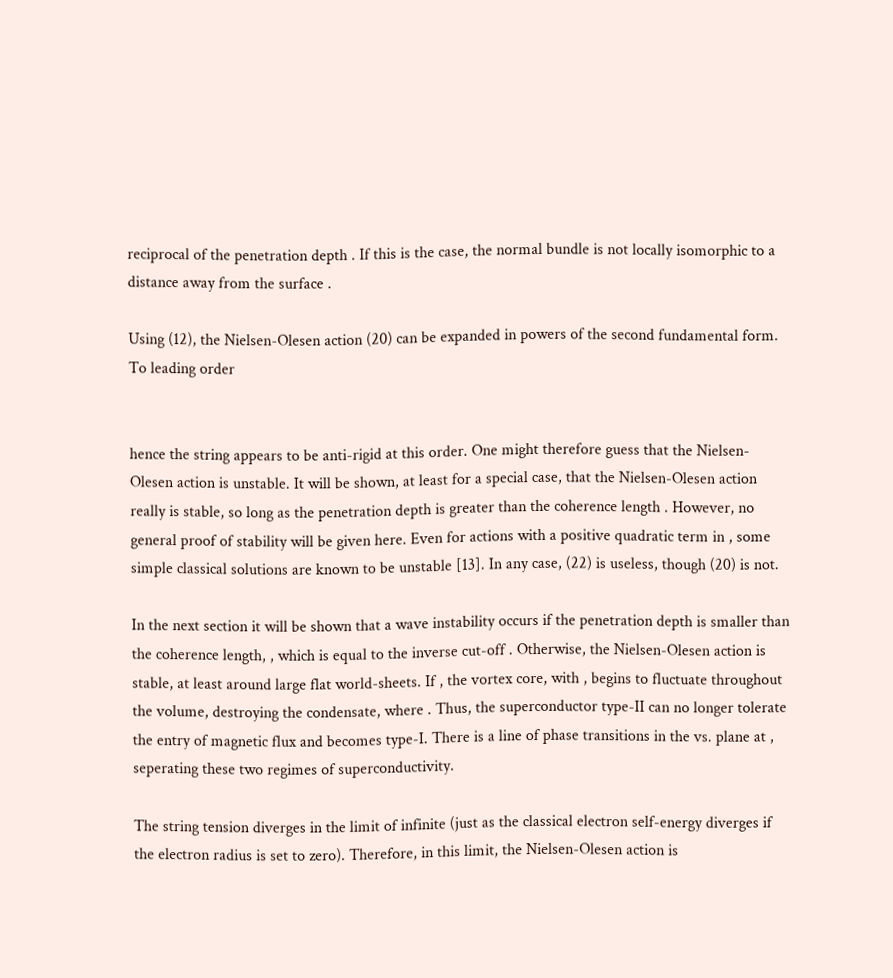reciprocal of the penetration depth . If this is the case, the normal bundle is not locally isomorphic to a distance away from the surface .

Using (12), the Nielsen-Olesen action (20) can be expanded in powers of the second fundamental form. To leading order


hence the string appears to be anti-rigid at this order. One might therefore guess that the Nielsen-Olesen action is unstable. It will be shown, at least for a special case, that the Nielsen-Olesen action really is stable, so long as the penetration depth is greater than the coherence length . However, no general proof of stability will be given here. Even for actions with a positive quadratic term in , some simple classical solutions are known to be unstable [13]. In any case, (22) is useless, though (20) is not.

In the next section it will be shown that a wave instability occurs if the penetration depth is smaller than the coherence length, , which is equal to the inverse cut-off . Otherwise, the Nielsen-Olesen action is stable, at least around large flat world-sheets. If , the vortex core, with , begins to fluctuate throughout the volume, destroying the condensate, where . Thus, the superconductor type-II can no longer tolerate the entry of magnetic flux and becomes type-I. There is a line of phase transitions in the vs. plane at , seperating these two regimes of superconductivity.

The string tension diverges in the limit of infinite (just as the classical electron self-energy diverges if the electron radius is set to zero). Therefore, in this limit, the Nielsen-Olesen action is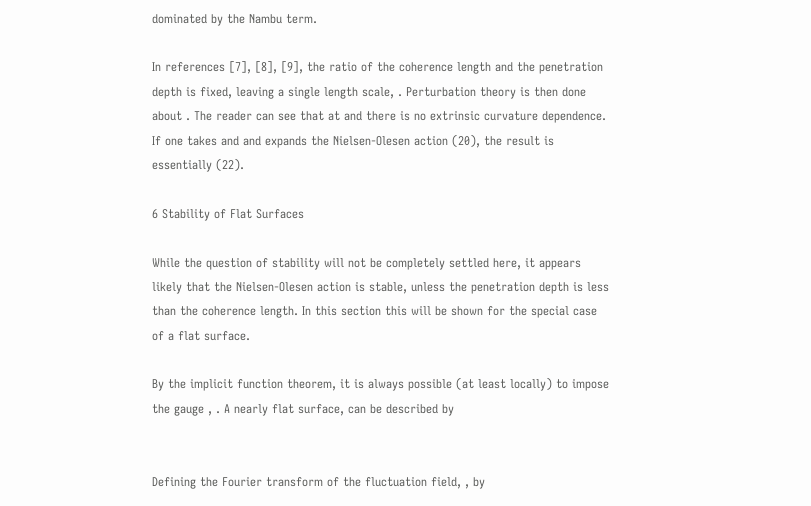dominated by the Nambu term.

In references [7], [8], [9], the ratio of the coherence length and the penetration depth is fixed, leaving a single length scale, . Perturbation theory is then done about . The reader can see that at and there is no extrinsic curvature dependence. If one takes and and expands the Nielsen-Olesen action (20), the result is essentially (22).

6 Stability of Flat Surfaces

While the question of stability will not be completely settled here, it appears likely that the Nielsen-Olesen action is stable, unless the penetration depth is less than the coherence length. In this section this will be shown for the special case of a flat surface.

By the implicit function theorem, it is always possible (at least locally) to impose the gauge , . A nearly flat surface, can be described by


Defining the Fourier transform of the fluctuation field, , by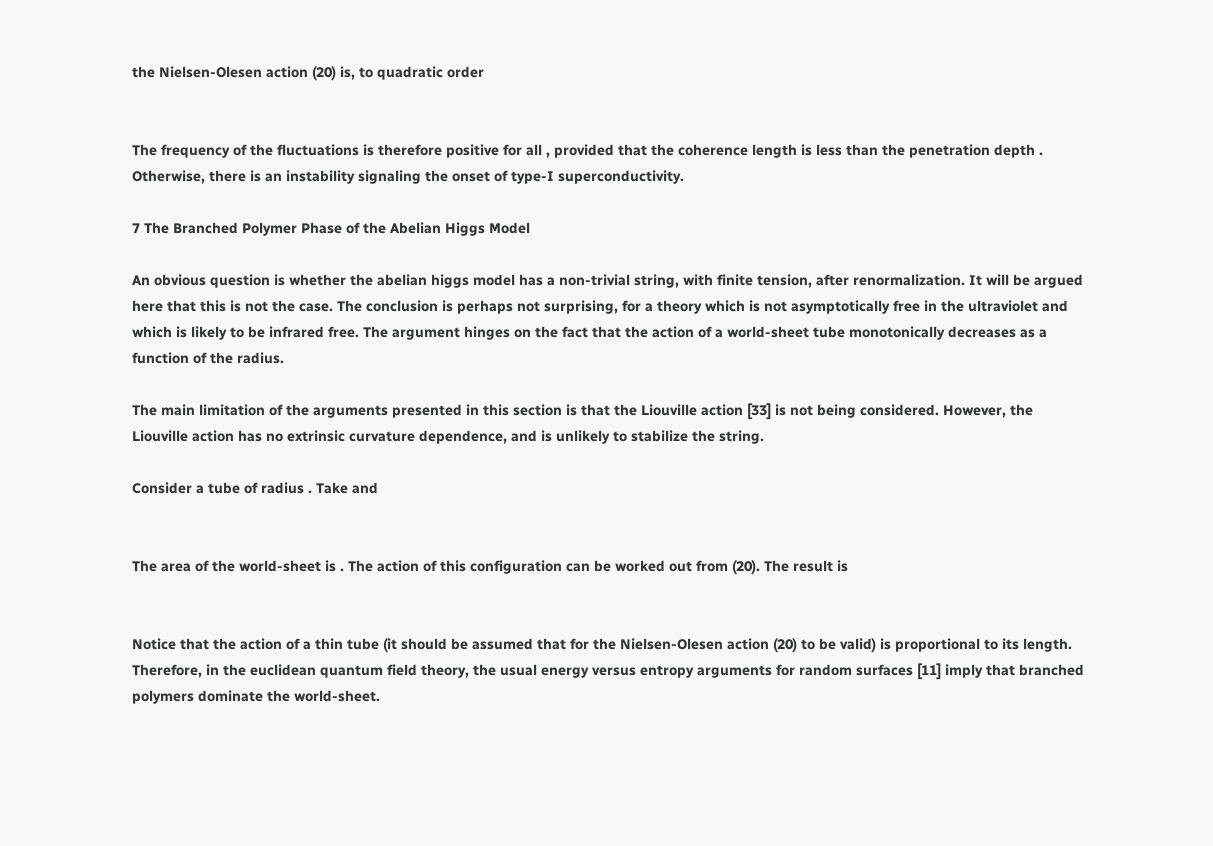the Nielsen-Olesen action (20) is, to quadratic order


The frequency of the fluctuations is therefore positive for all , provided that the coherence length is less than the penetration depth . Otherwise, there is an instability signaling the onset of type-I superconductivity.

7 The Branched Polymer Phase of the Abelian Higgs Model

An obvious question is whether the abelian higgs model has a non-trivial string, with finite tension, after renormalization. It will be argued here that this is not the case. The conclusion is perhaps not surprising, for a theory which is not asymptotically free in the ultraviolet and which is likely to be infrared free. The argument hinges on the fact that the action of a world-sheet tube monotonically decreases as a function of the radius.

The main limitation of the arguments presented in this section is that the Liouville action [33] is not being considered. However, the Liouville action has no extrinsic curvature dependence, and is unlikely to stabilize the string.

Consider a tube of radius . Take and


The area of the world-sheet is . The action of this configuration can be worked out from (20). The result is


Notice that the action of a thin tube (it should be assumed that for the Nielsen-Olesen action (20) to be valid) is proportional to its length. Therefore, in the euclidean quantum field theory, the usual energy versus entropy arguments for random surfaces [11] imply that branched polymers dominate the world-sheet.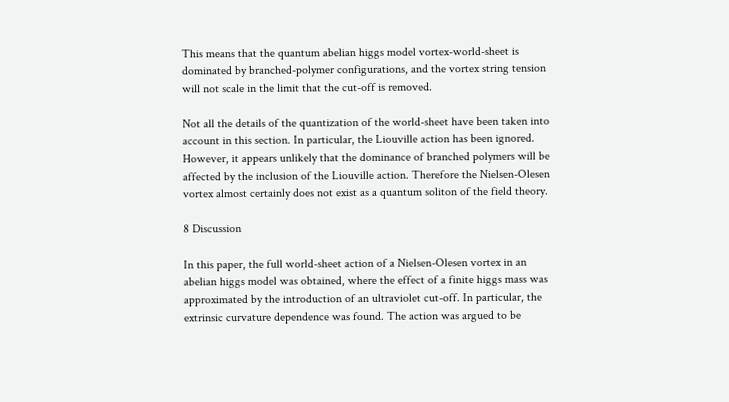This means that the quantum abelian higgs model vortex-world-sheet is dominated by branched-polymer configurations, and the vortex string tension will not scale in the limit that the cut-off is removed.

Not all the details of the quantization of the world-sheet have been taken into account in this section. In particular, the Liouville action has been ignored. However, it appears unlikely that the dominance of branched polymers will be affected by the inclusion of the Liouville action. Therefore the Nielsen-Olesen vortex almost certainly does not exist as a quantum soliton of the field theory.

8 Discussion

In this paper, the full world-sheet action of a Nielsen-Olesen vortex in an abelian higgs model was obtained, where the effect of a finite higgs mass was approximated by the introduction of an ultraviolet cut-off. In particular, the extrinsic curvature dependence was found. The action was argued to be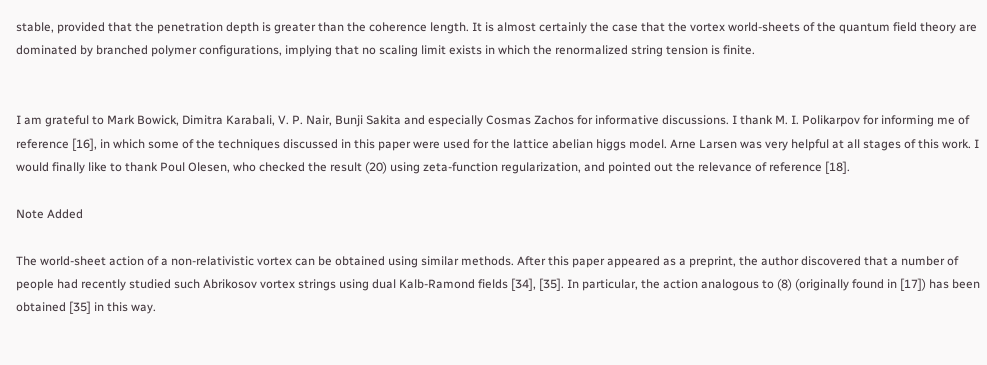stable, provided that the penetration depth is greater than the coherence length. It is almost certainly the case that the vortex world-sheets of the quantum field theory are dominated by branched polymer configurations, implying that no scaling limit exists in which the renormalized string tension is finite.


I am grateful to Mark Bowick, Dimitra Karabali, V. P. Nair, Bunji Sakita and especially Cosmas Zachos for informative discussions. I thank M. I. Polikarpov for informing me of reference [16], in which some of the techniques discussed in this paper were used for the lattice abelian higgs model. Arne Larsen was very helpful at all stages of this work. I would finally like to thank Poul Olesen, who checked the result (20) using zeta-function regularization, and pointed out the relevance of reference [18].

Note Added

The world-sheet action of a non-relativistic vortex can be obtained using similar methods. After this paper appeared as a preprint, the author discovered that a number of people had recently studied such Abrikosov vortex strings using dual Kalb-Ramond fields [34], [35]. In particular, the action analogous to (8) (originally found in [17]) has been obtained [35] in this way.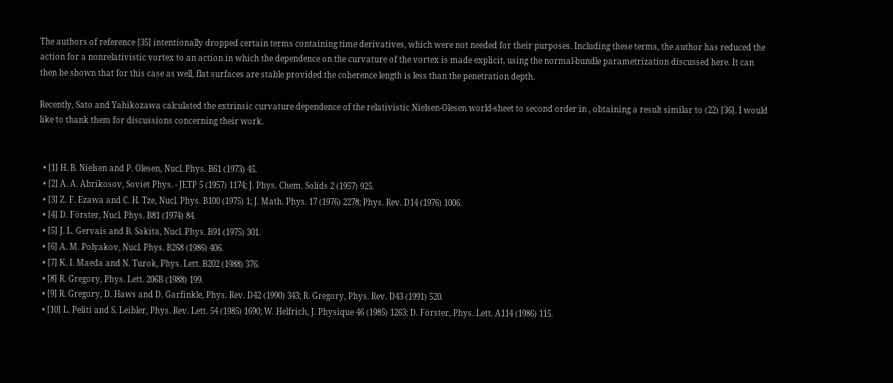The authors of reference [35] intentionally dropped certain terms containing time derivatives, which were not needed for their purposes. Including these terms, the author has reduced the action for a nonrelativistic vortex to an action in which the dependence on the curvature of the vortex is made explicit, using the normal-bundle parametrization discussed here. It can then be shown that for this case as well, flat surfaces are stable provided the coherence length is less than the penetration depth.

Recently, Sato and Yahikozawa calculated the extrinsic curvature dependence of the relativistic Nielsen-Olesen world-sheet to second order in , obtaining a result similar to (22) [36]. I would like to thank them for discussions concerning their work.


  • [1] H. B. Nielsen and P. Olesen, Nucl. Phys. B61 (1973) 45.
  • [2] A. A. Abrikosov, Soviet Phys. - JETP 5 (1957) 1174; J. Phys. Chem. Solids 2 (1957) 925.
  • [3] Z. F. Ezawa and C. H. Tze, Nucl. Phys. B100 (1975) 1; J. Math. Phys. 17 (1976) 2278; Phys. Rev. D14 (1976) 1006.
  • [4] D. Förster, Nucl. Phys. B81 (1974) 84.
  • [5] J. L. Gervais and B. Sakita, Nucl. Phys. B91 (1975) 301.
  • [6] A. M. Polyakov, Nucl. Phys. B268 (1986) 406.
  • [7] K. I. Maeda and N. Turok, Phys. Lett. B202 (1988) 376.
  • [8] R. Gregory, Phys. Lett. 206B (1988) 199.
  • [9] R. Gregory, D. Haws and D. Garfinkle, Phys. Rev. D42 (1990) 343; R. Gregory, Phys. Rev. D43 (1991) 520.
  • [10] L. Peliti and S. Leibler, Phys. Rev. Lett. 54 (1985) 1690; W. Helfrich, J. Physique 46 (1985) 1263; D. Förster, Phys. Lett. A114 (1986) 115.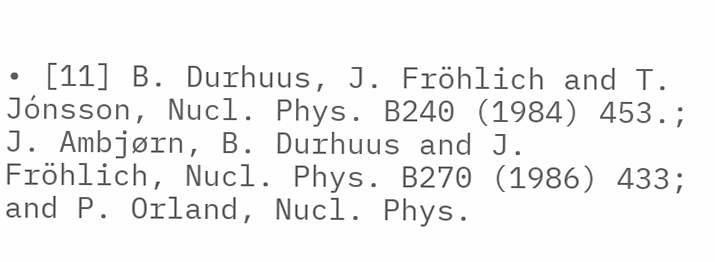• [11] B. Durhuus, J. Fröhlich and T. Jónsson, Nucl. Phys. B240 (1984) 453.; J. Ambjørn, B. Durhuus and J. Fröhlich, Nucl. Phys. B270 (1986) 433; and P. Orland, Nucl. Phys.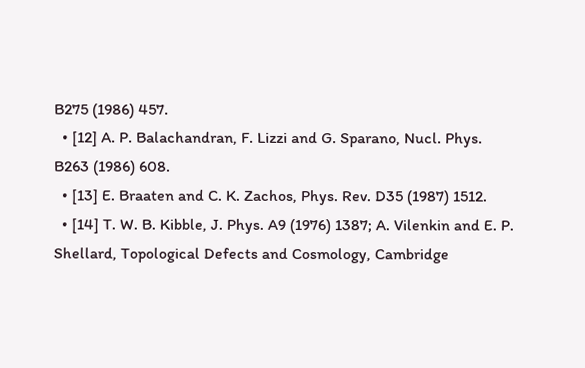B275 (1986) 457.
  • [12] A. P. Balachandran, F. Lizzi and G. Sparano, Nucl. Phys. B263 (1986) 608.
  • [13] E. Braaten and C. K. Zachos, Phys. Rev. D35 (1987) 1512.
  • [14] T. W. B. Kibble, J. Phys. A9 (1976) 1387; A. Vilenkin and E. P. Shellard, Topological Defects and Cosmology, Cambridge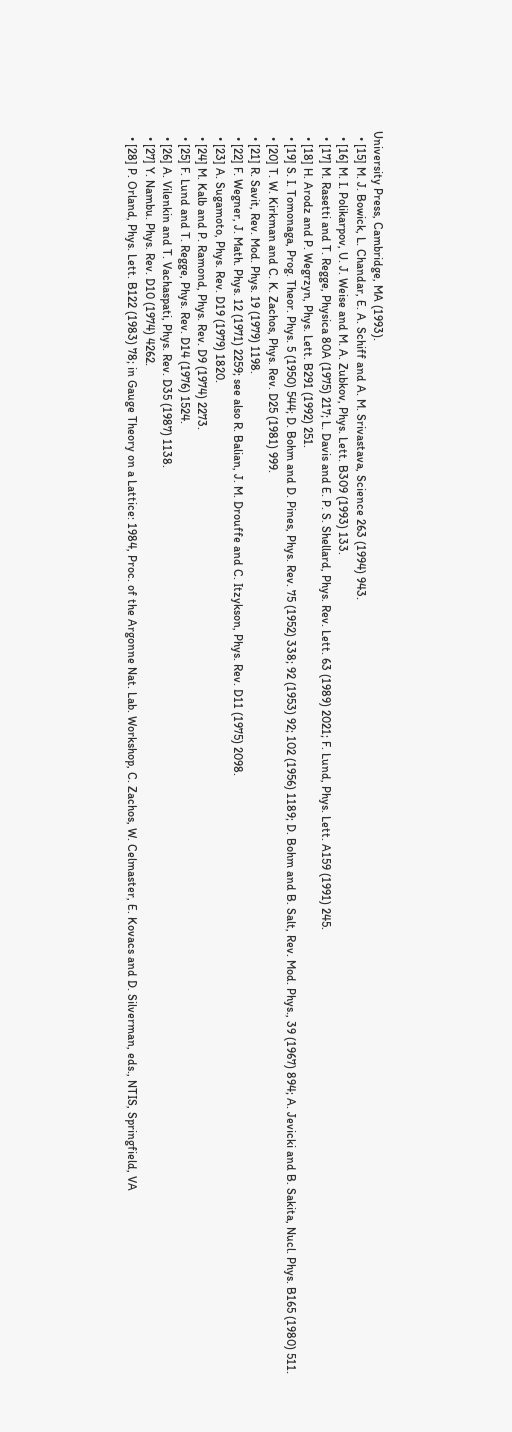University Press, Cambridge, MA (1993).
  • [15] M. J. Bowick, L. Chandar, E. A. Schiff and A. M. Srivastava, Science 263 (1994) 943.
  • [16] M. I. Polikarpov, U. J. Weise and M. A. Zubkov, Phys. Lett. B309 (1993) 133.
  • [17] M. Rasetti and T. Regge, Physica 80A (1975) 217; L. Davis and E. P. S. Shellard, Phys. Rev. Lett. 63 (1989) 2021; F. Lund, Phys. Lett. A159 (1991) 245.
  • [18] H. Arodz and P. Wegrzyn, Phys. Lett. B291 (1992) 251.
  • [19] S. I. Tomonaga, Prog. Theor. Phys. 5 (1950) 544; D. Bohm and D. Pines, Phys. Rev. 75 (1952) 338; 92 (1953) 92; 102 (1956) 1189; D. Bohm and B. Salt, Rev. Mod. Phys., 39 (1967) 894; A. Jevicki and B. Sakita, Nucl. Phys. B165 (1980) 511.
  • [20] T. W. Kirkman and C. K. Zachos, Phys. Rev. D25 (1981) 999.
  • [21] R. Savit, Rev. Mod. Phys. 19 (1979) 1198.
  • [22] F. Wegner, J. Math. Phys. 12 (1971) 2259; see also R. Balian, J. M. Drouffe and C. Itzykson, Phys. Rev. D11 (1975) 2098.
  • [23] A. Sugamoto, Phys. Rev. D19 (1979) 1820.
  • [24] M. Kalb and P. Ramond, Phys. Rev. D9 (1974) 2273.
  • [25] F. Lund and T. Regge, Phys. Rev. D14 (1976) 1524.
  • [26] A. Vilenkin and T. Vachaspati, Phys. Rev. D35 (1987) 1138.
  • [27] Y. Nambu. Phys. Rev. D10 (1974) 4262.
  • [28] P. Orland, Phys. Lett. B122 (1983) 78; in Gauge Theory on a Lattice: 1984, Proc. of the Argonne Nat. Lab. Workshop, C. Zachos, W. Celmaster, E. Kovacs and D. Silverman, eds., NTIS, Springfield, VA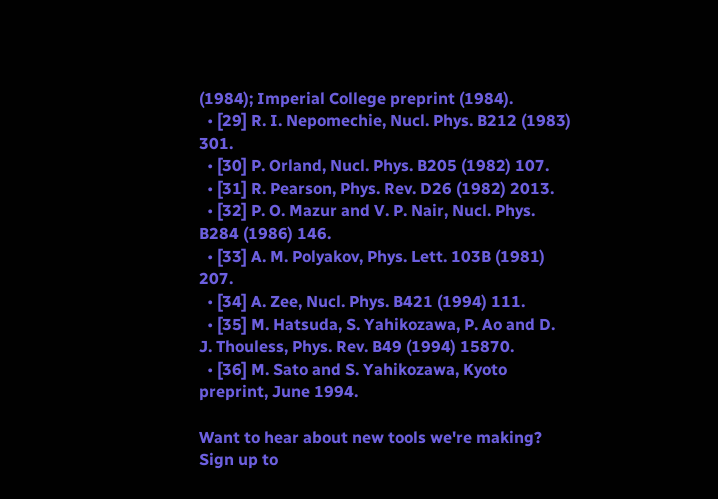(1984); Imperial College preprint (1984).
  • [29] R. I. Nepomechie, Nucl. Phys. B212 (1983) 301.
  • [30] P. Orland, Nucl. Phys. B205 (1982) 107.
  • [31] R. Pearson, Phys. Rev. D26 (1982) 2013.
  • [32] P. O. Mazur and V. P. Nair, Nucl. Phys. B284 (1986) 146.
  • [33] A. M. Polyakov, Phys. Lett. 103B (1981) 207.
  • [34] A. Zee, Nucl. Phys. B421 (1994) 111.
  • [35] M. Hatsuda, S. Yahikozawa, P. Ao and D. J. Thouless, Phys. Rev. B49 (1994) 15870.
  • [36] M. Sato and S. Yahikozawa, Kyoto preprint, June 1994.

Want to hear about new tools we're making? Sign up to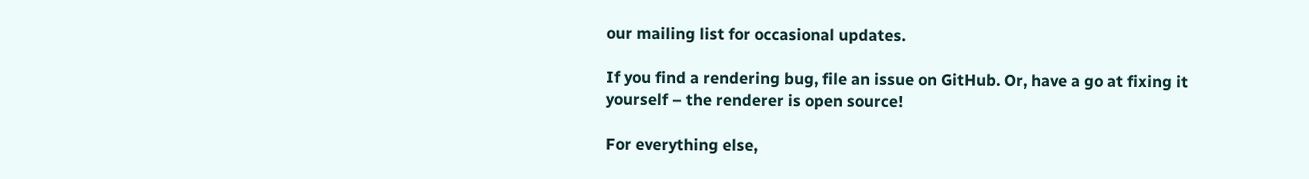our mailing list for occasional updates.

If you find a rendering bug, file an issue on GitHub. Or, have a go at fixing it yourself – the renderer is open source!

For everything else,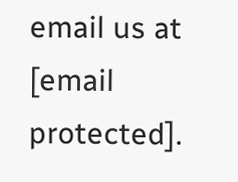email us at [email protected].